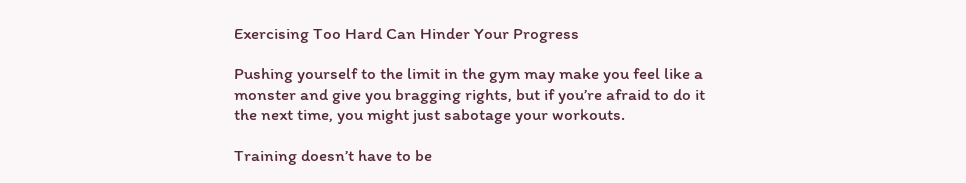Exercising Too Hard Can Hinder Your Progress

Pushing yourself to the limit in the gym may make you feel like a monster and give you bragging rights, but if you’re afraid to do it the next time, you might just sabotage your workouts.

Training doesn’t have to be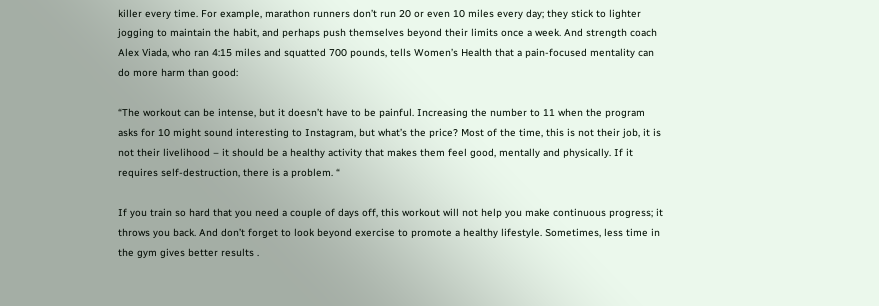killer every time. For example, marathon runners don’t run 20 or even 10 miles every day; they stick to lighter jogging to maintain the habit, and perhaps push themselves beyond their limits once a week. And strength coach Alex Viada, who ran 4:15 miles and squatted 700 pounds, tells Women’s Health that a pain-focused mentality can do more harm than good:

“The workout can be intense, but it doesn’t have to be painful. Increasing the number to 11 when the program asks for 10 might sound interesting to Instagram, but what’s the price? Most of the time, this is not their job, it is not their livelihood – it should be a healthy activity that makes them feel good, mentally and physically. If it requires self-destruction, there is a problem. “

If you train so hard that you need a couple of days off, this workout will not help you make continuous progress; it throws you back. And don’t forget to look beyond exercise to promote a healthy lifestyle. Sometimes, less time in the gym gives better results .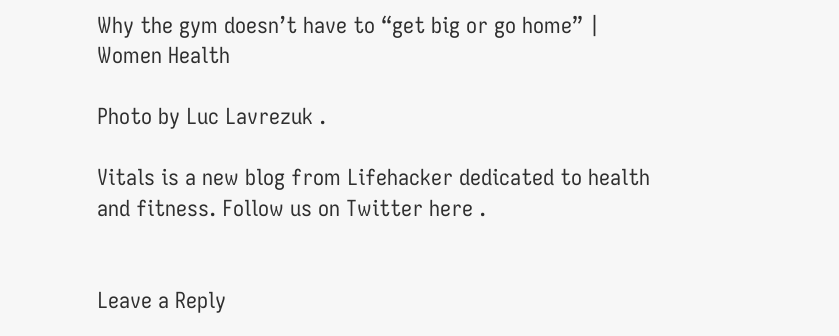Why the gym doesn’t have to “get big or go home” | Women Health

Photo by Luc Lavrezuk .

Vitals is a new blog from Lifehacker dedicated to health and fitness. Follow us on Twitter here .


Leave a Reply